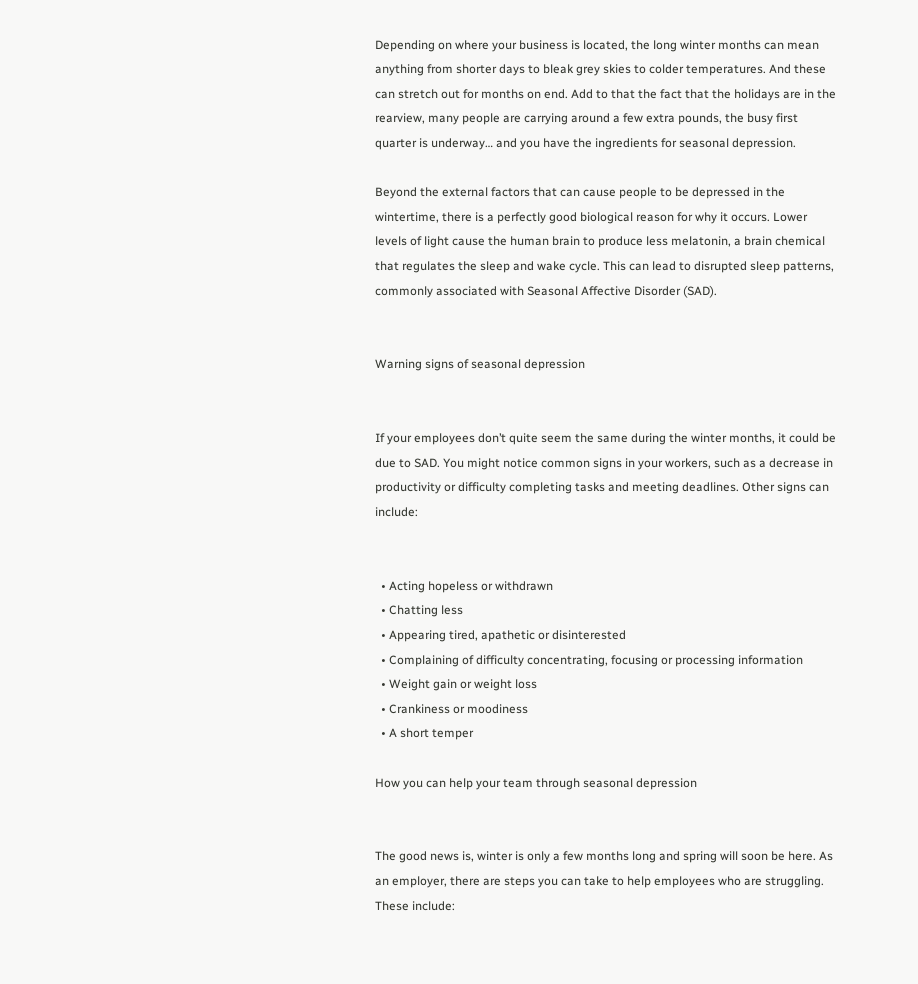Depending on where your business is located, the long winter months can mean anything from shorter days to bleak grey skies to colder temperatures. And these can stretch out for months on end. Add to that the fact that the holidays are in the rearview, many people are carrying around a few extra pounds, the busy first quarter is underway… and you have the ingredients for seasonal depression.

Beyond the external factors that can cause people to be depressed in the wintertime, there is a perfectly good biological reason for why it occurs. Lower levels of light cause the human brain to produce less melatonin, a brain chemical that regulates the sleep and wake cycle. This can lead to disrupted sleep patterns, commonly associated with Seasonal Affective Disorder (SAD).


Warning signs of seasonal depression


If your employees don’t quite seem the same during the winter months, it could be due to SAD. You might notice common signs in your workers, such as a decrease in productivity or difficulty completing tasks and meeting deadlines. Other signs can include:


  • Acting hopeless or withdrawn
  • Chatting less
  • Appearing tired, apathetic or disinterested
  • Complaining of difficulty concentrating, focusing or processing information
  • Weight gain or weight loss
  • Crankiness or moodiness
  • A short temper

How you can help your team through seasonal depression


The good news is, winter is only a few months long and spring will soon be here. As an employer, there are steps you can take to help employees who are struggling. These include: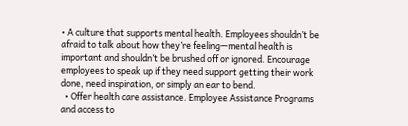• A culture that supports mental health. Employees shouldn’t be afraid to talk about how they’re feeling—mental health is important and shouldn’t be brushed off or ignored. Encourage employees to speak up if they need support getting their work done, need inspiration, or simply an ear to bend.
  • Offer health care assistance. Employee Assistance Programs and access to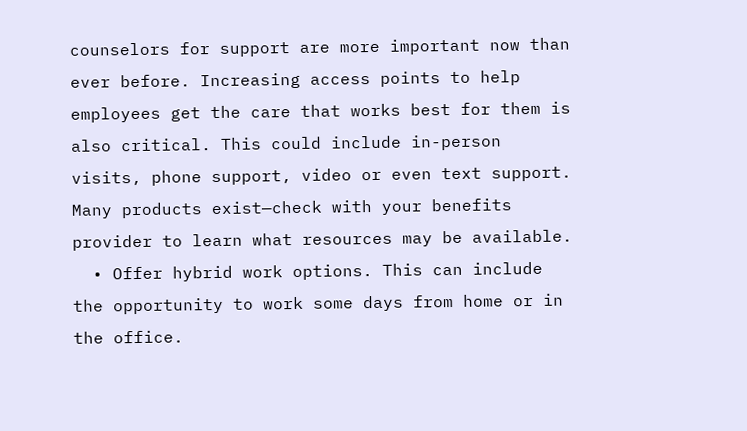counselors for support are more important now than ever before. Increasing access points to help employees get the care that works best for them is also critical. This could include in-person visits, phone support, video or even text support. Many products exist—check with your benefits provider to learn what resources may be available.
  • Offer hybrid work options. This can include the opportunity to work some days from home or in the office.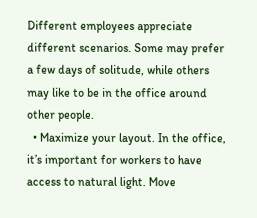Different employees appreciate different scenarios. Some may prefer a few days of solitude, while others may like to be in the office around other people.
  • Maximize your layout. In the office, it’s important for workers to have access to natural light. Move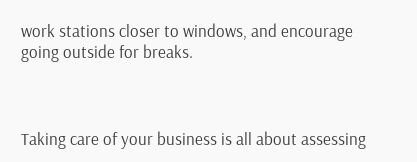work stations closer to windows, and encourage going outside for breaks.



Taking care of your business is all about assessing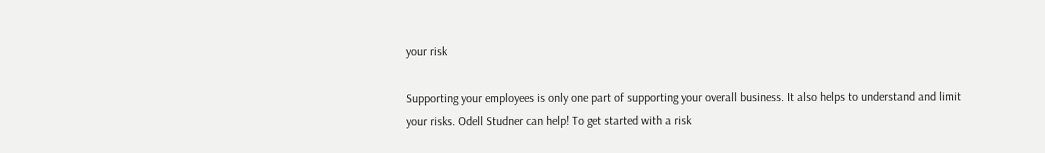your risk

Supporting your employees is only one part of supporting your overall business. It also helps to understand and limit your risks. Odell Studner can help! To get started with a risk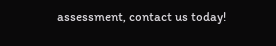assessment, contact us today!